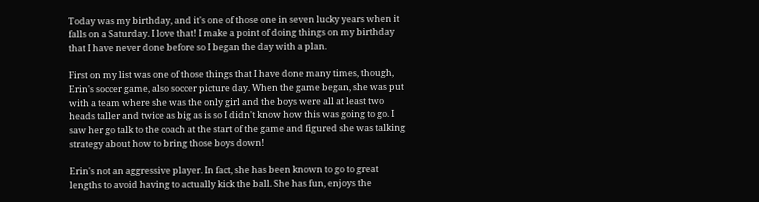Today was my birthday, and it's one of those one in seven lucky years when it falls on a Saturday. I love that! I make a point of doing things on my birthday that I have never done before so I began the day with a plan.

First on my list was one of those things that I have done many times, though, Erin's soccer game, also soccer picture day. When the game began, she was put with a team where she was the only girl and the boys were all at least two heads taller and twice as big as is so I didn't know how this was going to go. I saw her go talk to the coach at the start of the game and figured she was talking strategy about how to bring those boys down!

Erin's not an aggressive player. In fact, she has been known to go to great lengths to avoid having to actually kick the ball. She has fun, enjoys the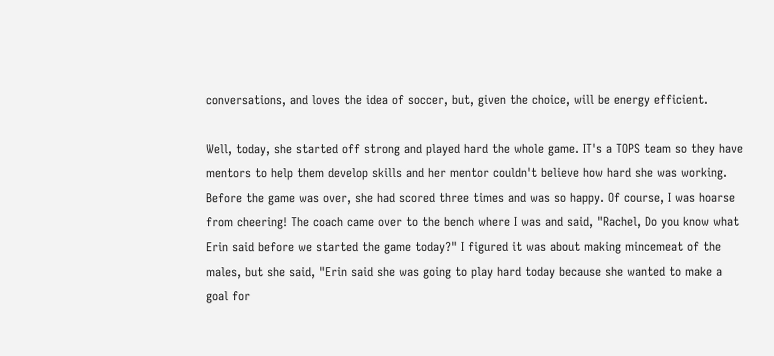conversations, and loves the idea of soccer, but, given the choice, will be energy efficient.

Well, today, she started off strong and played hard the whole game. IT's a TOPS team so they have mentors to help them develop skills and her mentor couldn't believe how hard she was working. Before the game was over, she had scored three times and was so happy. Of course, I was hoarse from cheering! The coach came over to the bench where I was and said, "Rachel, Do you know what Erin said before we started the game today?" I figured it was about making mincemeat of the males, but she said, "Erin said she was going to play hard today because she wanted to make a goal for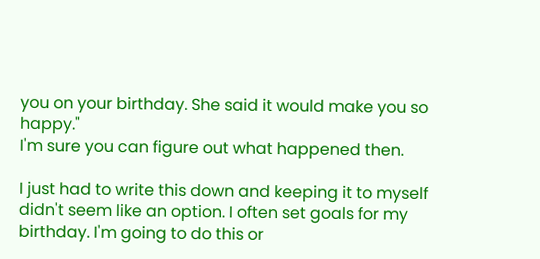you on your birthday. She said it would make you so happy."
I'm sure you can figure out what happened then.

I just had to write this down and keeping it to myself didn't seem like an option. I often set goals for my birthday. I'm going to do this or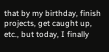that by my birthday, finish projects, get caught up, etc., but today, I finally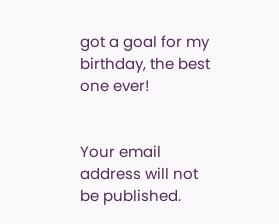got a goal for my birthday, the best one ever!


Your email address will not be published.